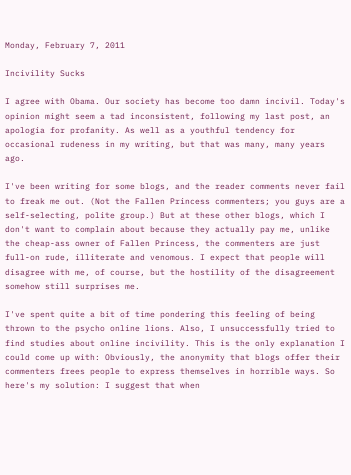Monday, February 7, 2011

Incivility Sucks

I agree with Obama. Our society has become too damn incivil. Today's opinion might seem a tad inconsistent, following my last post, an apologia for profanity. As well as a youthful tendency for occasional rudeness in my writing, but that was many, many years ago.

I've been writing for some blogs, and the reader comments never fail to freak me out. (Not the Fallen Princess commenters; you guys are a self-selecting, polite group.) But at these other blogs, which I don't want to complain about because they actually pay me, unlike the cheap-ass owner of Fallen Princess, the commenters are just full-on rude, illiterate and venomous. I expect that people will disagree with me, of course, but the hostility of the disagreement somehow still surprises me.

I've spent quite a bit of time pondering this feeling of being thrown to the psycho online lions. Also, I unsuccessfully tried to find studies about online incivility. This is the only explanation I could come up with: Obviously, the anonymity that blogs offer their commenters frees people to express themselves in horrible ways. So here's my solution: I suggest that when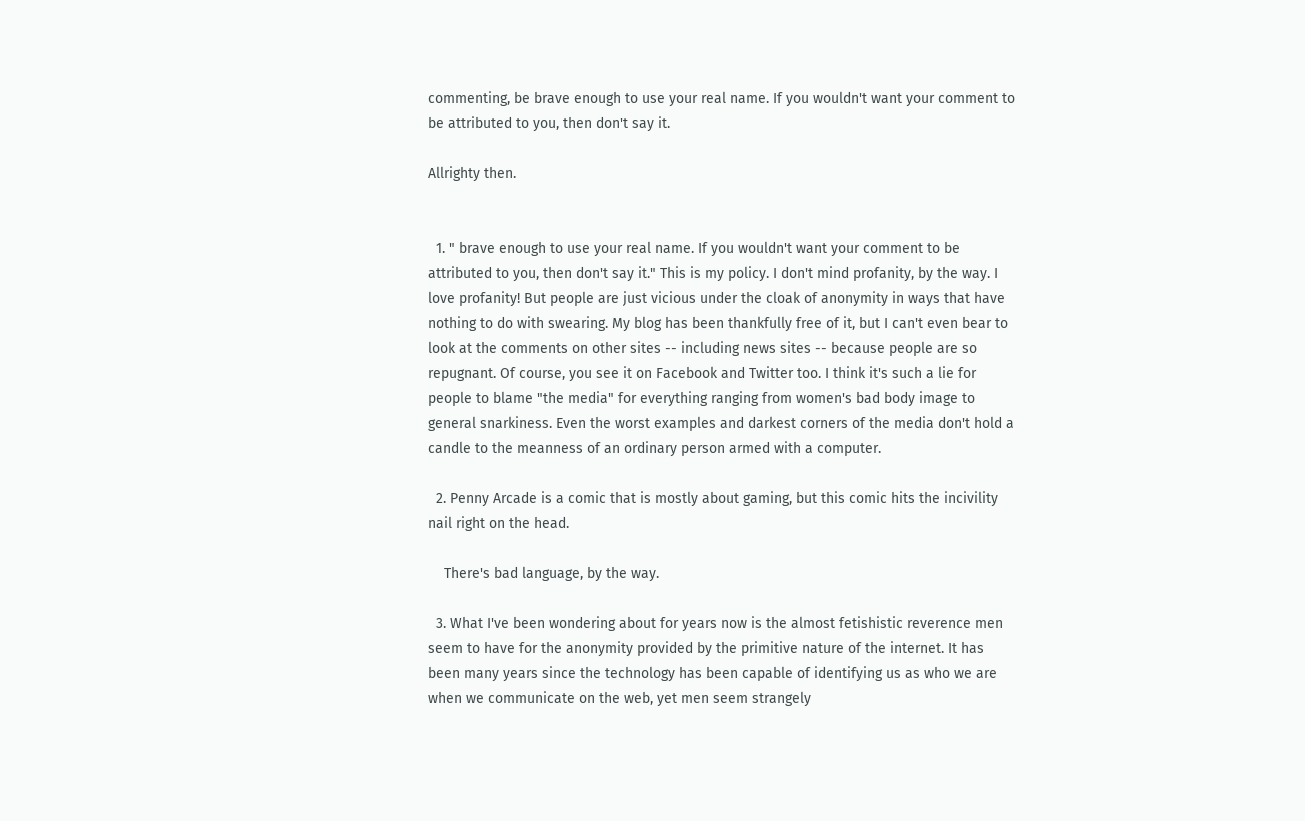commenting, be brave enough to use your real name. If you wouldn't want your comment to be attributed to you, then don't say it.

Allrighty then.


  1. " brave enough to use your real name. If you wouldn't want your comment to be attributed to you, then don't say it." This is my policy. I don't mind profanity, by the way. I love profanity! But people are just vicious under the cloak of anonymity in ways that have nothing to do with swearing. My blog has been thankfully free of it, but I can't even bear to look at the comments on other sites -- including news sites -- because people are so repugnant. Of course, you see it on Facebook and Twitter too. I think it's such a lie for people to blame "the media" for everything ranging from women's bad body image to general snarkiness. Even the worst examples and darkest corners of the media don't hold a candle to the meanness of an ordinary person armed with a computer.

  2. Penny Arcade is a comic that is mostly about gaming, but this comic hits the incivility nail right on the head.

    There's bad language, by the way.

  3. What I've been wondering about for years now is the almost fetishistic reverence men seem to have for the anonymity provided by the primitive nature of the internet. It has been many years since the technology has been capable of identifying us as who we are when we communicate on the web, yet men seem strangely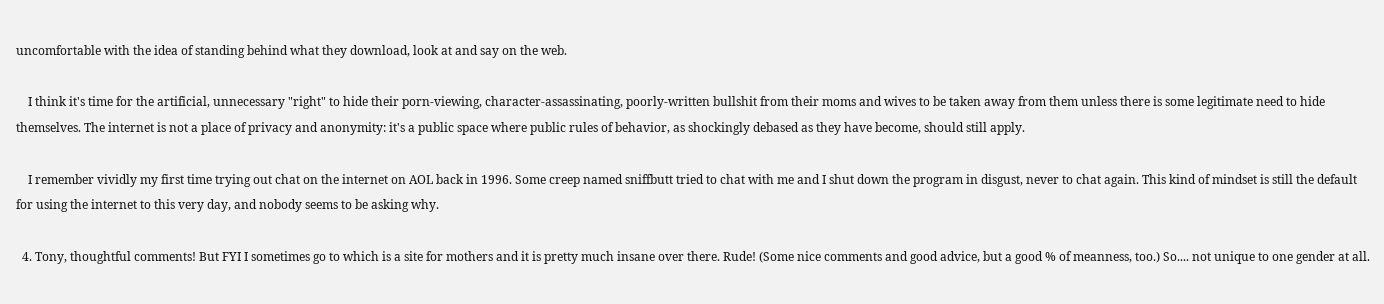uncomfortable with the idea of standing behind what they download, look at and say on the web.

    I think it's time for the artificial, unnecessary "right" to hide their porn-viewing, character-assassinating, poorly-written bullshit from their moms and wives to be taken away from them unless there is some legitimate need to hide themselves. The internet is not a place of privacy and anonymity: it's a public space where public rules of behavior, as shockingly debased as they have become, should still apply.

    I remember vividly my first time trying out chat on the internet on AOL back in 1996. Some creep named sniffbutt tried to chat with me and I shut down the program in disgust, never to chat again. This kind of mindset is still the default for using the internet to this very day, and nobody seems to be asking why.

  4. Tony, thoughtful comments! But FYI I sometimes go to which is a site for mothers and it is pretty much insane over there. Rude! (Some nice comments and good advice, but a good % of meanness, too.) So.... not unique to one gender at all.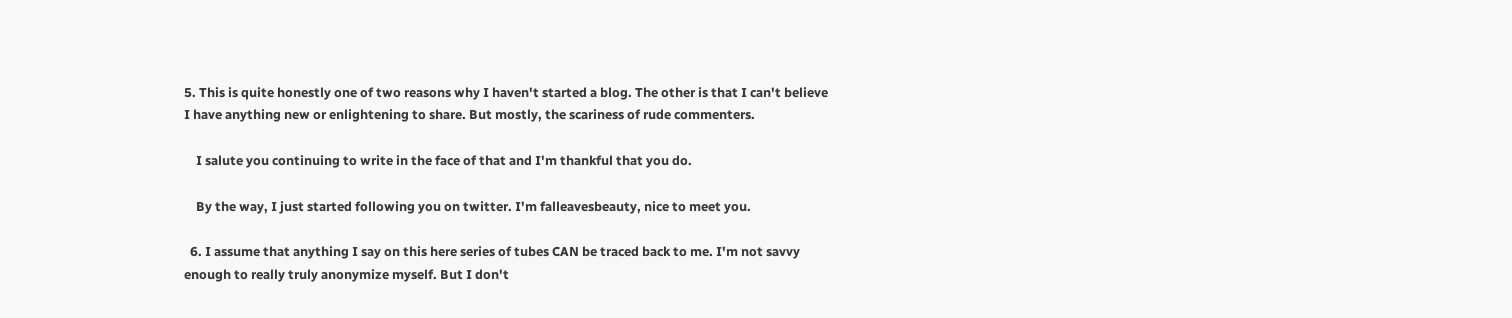5. This is quite honestly one of two reasons why I haven't started a blog. The other is that I can't believe I have anything new or enlightening to share. But mostly, the scariness of rude commenters.

    I salute you continuing to write in the face of that and I'm thankful that you do.

    By the way, I just started following you on twitter. I'm falleavesbeauty, nice to meet you.

  6. I assume that anything I say on this here series of tubes CAN be traced back to me. I'm not savvy enough to really truly anonymize myself. But I don't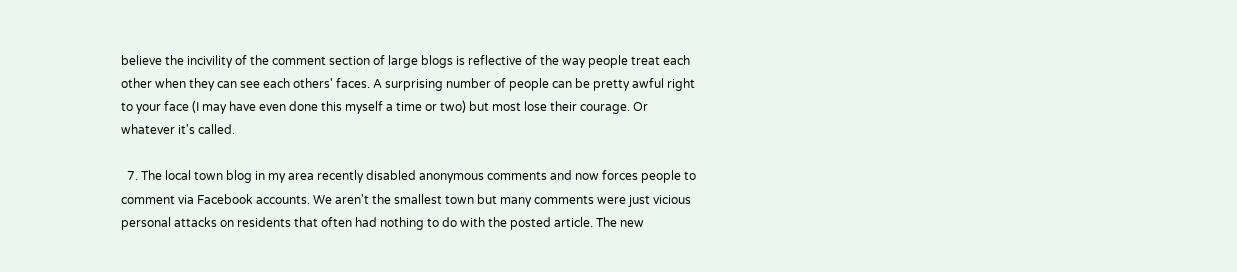believe the incivility of the comment section of large blogs is reflective of the way people treat each other when they can see each others' faces. A surprising number of people can be pretty awful right to your face (I may have even done this myself a time or two) but most lose their courage. Or whatever it's called.

  7. The local town blog in my area recently disabled anonymous comments and now forces people to comment via Facebook accounts. We aren't the smallest town but many comments were just vicious personal attacks on residents that often had nothing to do with the posted article. The new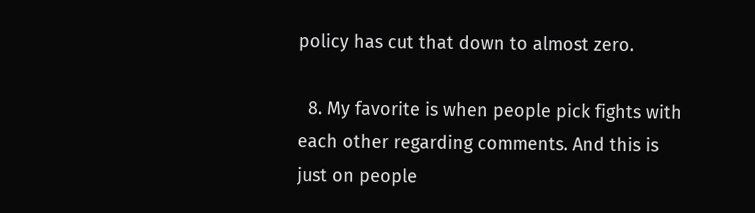policy has cut that down to almost zero.

  8. My favorite is when people pick fights with each other regarding comments. And this is just on people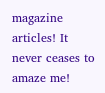magazine articles! It never ceases to amaze me!